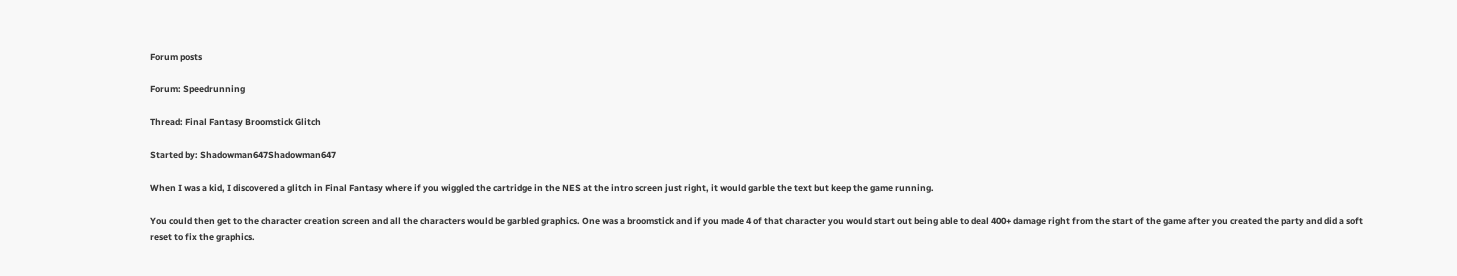Forum posts

Forum: Speedrunning

Thread: Final Fantasy Broomstick Glitch

Started by: Shadowman647Shadowman647

When I was a kid, I discovered a glitch in Final Fantasy where if you wiggled the cartridge in the NES at the intro screen just right, it would garble the text but keep the game running.

You could then get to the character creation screen and all the characters would be garbled graphics. One was a broomstick and if you made 4 of that character you would start out being able to deal 400+ damage right from the start of the game after you created the party and did a soft reset to fix the graphics.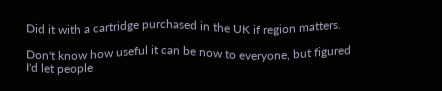Did it with a cartridge purchased in the UK if region matters.

Don't know how useful it can be now to everyone, but figured I'd let people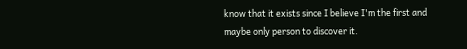know that it exists since I believe I'm the first and maybe only person to discover it.